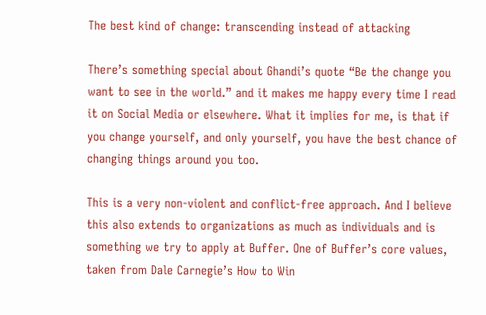The best kind of change: transcending instead of attacking

There’s something special about Ghandi’s quote “Be the change you want to see in the world.” and it makes me happy every time I read it on Social Media or elsewhere. What it implies for me, is that if you change yourself, and only yourself, you have the best chance of changing things around you too.

This is a very non-violent and conflict-free approach. And I believe this also extends to organizations as much as individuals and is something we try to apply at Buffer. One of Buffer’s core values, taken from Dale Carnegie’s How to Win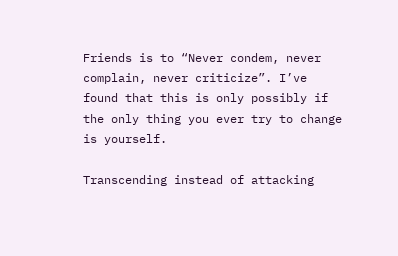Friends is to “Never condem, never complain, never criticize”. I’ve found that this is only possibly if the only thing you ever try to change is yourself.

Transcending instead of attacking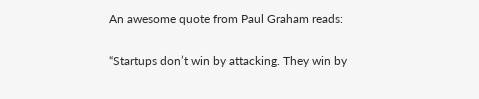An awesome quote from Paul Graham reads:

“Startups don’t win by attacking. They win by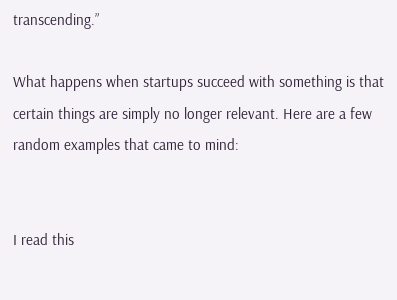transcending.”

What happens when startups succeed with something is that certain things are simply no longer relevant. Here are a few random examples that came to mind:


I read this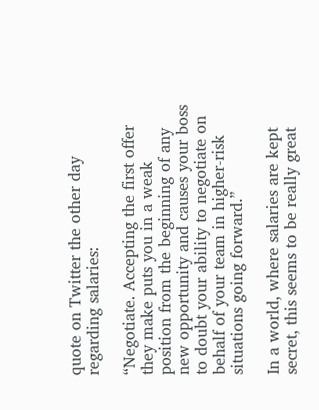quote on Twitter the other day regarding salaries:

“Negotiate. Accepting the first offer they make puts you in a weak position from the beginning of any new opportunity and causes your boss to doubt your ability to negotiate on behalf of your team in higher-risk situations going forward.”

In a world, where salaries are kept secret, this seems to be really great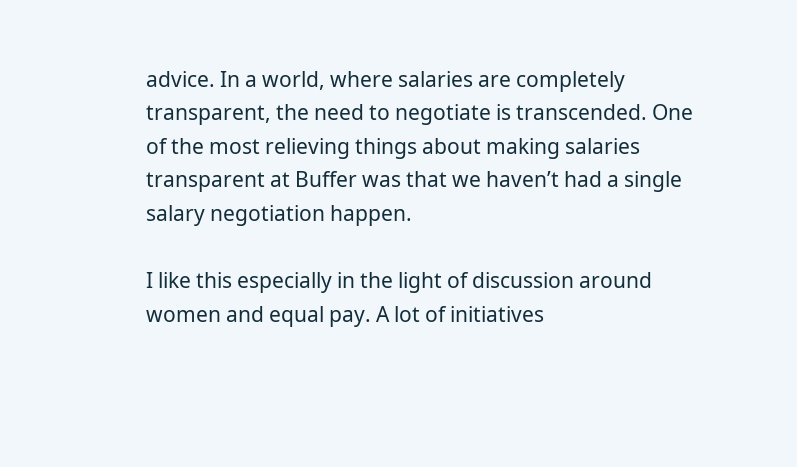advice. In a world, where salaries are completely transparent, the need to negotiate is transcended. One of the most relieving things about making salaries transparent at Buffer was that we haven’t had a single salary negotiation happen.

I like this especially in the light of discussion around women and equal pay. A lot of initiatives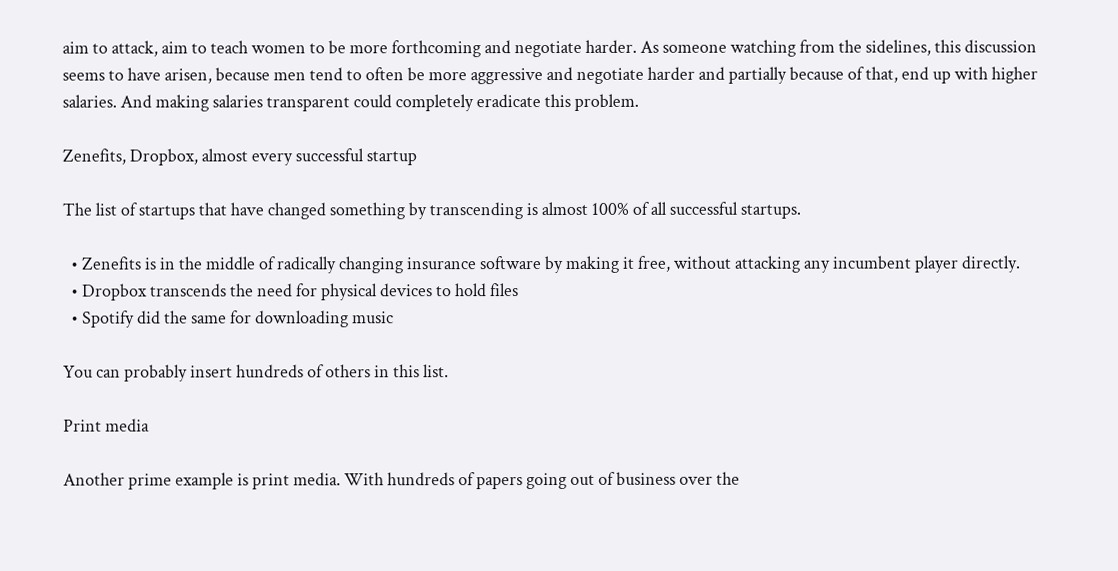aim to attack, aim to teach women to be more forthcoming and negotiate harder. As someone watching from the sidelines, this discussion seems to have arisen, because men tend to often be more aggressive and negotiate harder and partially because of that, end up with higher salaries. And making salaries transparent could completely eradicate this problem.

Zenefits, Dropbox, almost every successful startup

The list of startups that have changed something by transcending is almost 100% of all successful startups.

  • Zenefits is in the middle of radically changing insurance software by making it free, without attacking any incumbent player directly.
  • Dropbox transcends the need for physical devices to hold files
  • Spotify did the same for downloading music

You can probably insert hundreds of others in this list.

Print media

Another prime example is print media. With hundreds of papers going out of business over the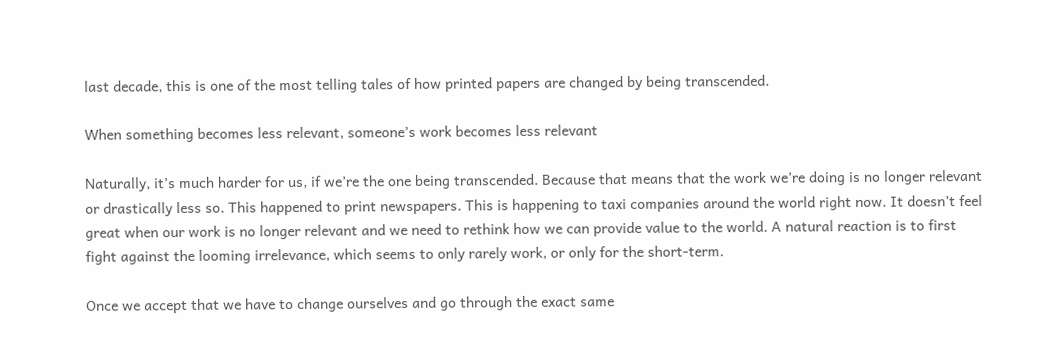last decade, this is one of the most telling tales of how printed papers are changed by being transcended.

When something becomes less relevant, someone’s work becomes less relevant

Naturally, it’s much harder for us, if we’re the one being transcended. Because that means that the work we’re doing is no longer relevant or drastically less so. This happened to print newspapers. This is happening to taxi companies around the world right now. It doesn’t feel great when our work is no longer relevant and we need to rethink how we can provide value to the world. A natural reaction is to first fight against the looming irrelevance, which seems to only rarely work, or only for the short-term.

Once we accept that we have to change ourselves and go through the exact same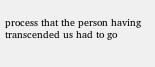process that the person having transcended us had to go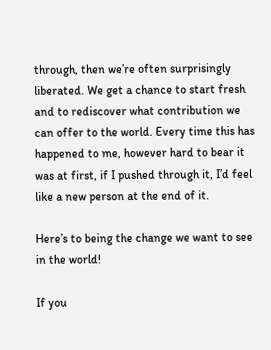through, then we’re often surprisingly liberated. We get a chance to start fresh and to rediscover what contribution we can offer to the world. Every time this has happened to me, however hard to bear it was at first, if I pushed through it, I’d feel like a new person at the end of it.

Here’s to being the change we want to see in the world!

If you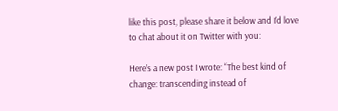like this post, please share it below and I’d love to chat about it on Twitter with you:

Here’s a new post I wrote: “The best kind of change: transcending instead of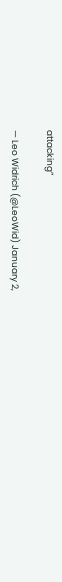attacking”

— Leo Widrich (@LeoWid) January 2,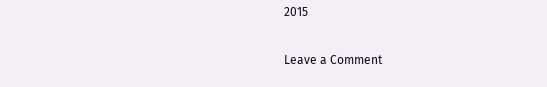2015

Leave a Comment